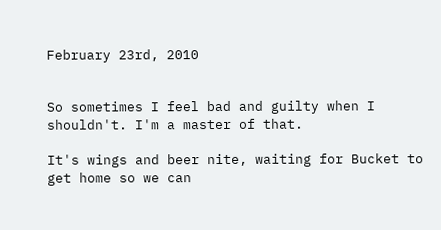February 23rd, 2010


So sometimes I feel bad and guilty when I shouldn't. I'm a master of that.

It's wings and beer nite, waiting for Bucket to get home so we can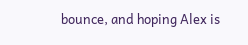bounce, and hoping Alex is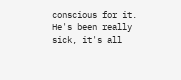conscious for it. He's been really sick, it's all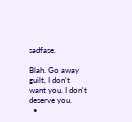sadfase.

Blah. Go away guilt, I don't want you. I don't deserve you.
  •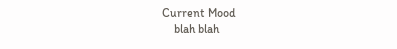Current Mood
    blah blah